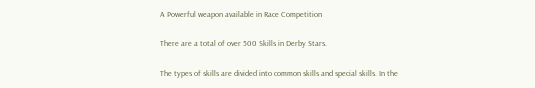A Powerful weapon available in Race Competition

There are a total of over 500 Skills in Derby Stars.

The types of skills are divided into common skills and special skills. In the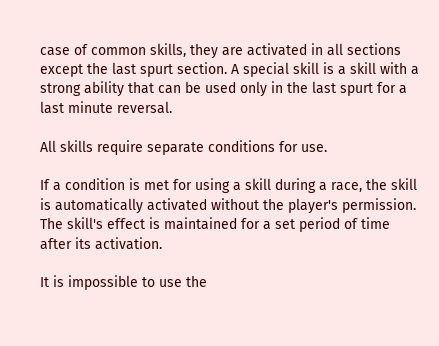case of common skills, they are activated in all sections except the last spurt section. A special skill is a skill with a strong ability that can be used only in the last spurt for a last minute reversal.

All skills require separate conditions for use.

If a condition is met for using a skill during a race, the skill is automatically activated without the player's permission. The skill's effect is maintained for a set period of time after its activation.

It is impossible to use the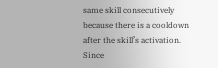same skill consecutively because there is a cooldown after the skill’s activation. Since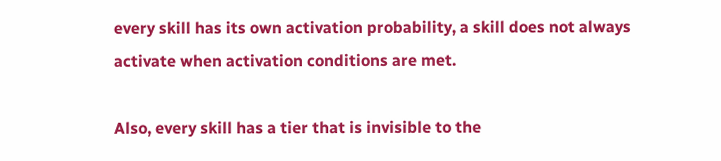every skill has its own activation probability, a skill does not always activate when activation conditions are met.

Also, every skill has a tier that is invisible to the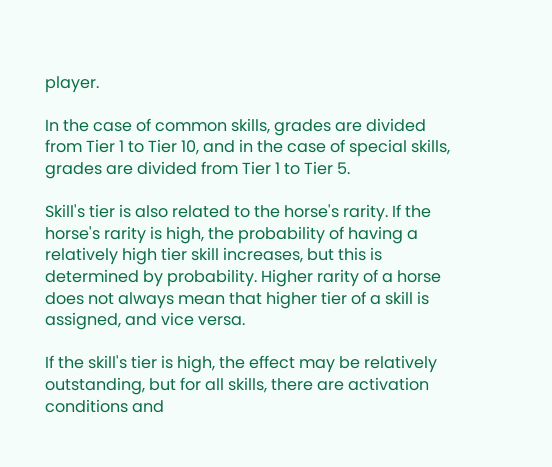player.

In the case of common skills, grades are divided from Tier 1 to Tier 10, and in the case of special skills, grades are divided from Tier 1 to Tier 5.

Skill's tier is also related to the horse's rarity. If the horse's rarity is high, the probability of having a relatively high tier skill increases, but this is determined by probability. Higher rarity of a horse does not always mean that higher tier of a skill is assigned, and vice versa.

If the skill's tier is high, the effect may be relatively outstanding, but for all skills, there are activation conditions and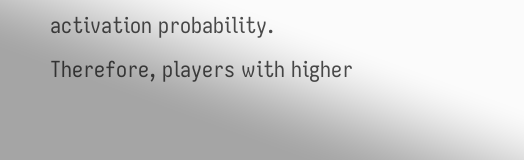activation probability. Therefore, players with higher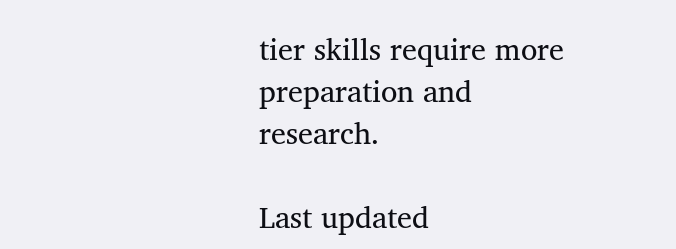tier skills require more preparation and research.

Last updated